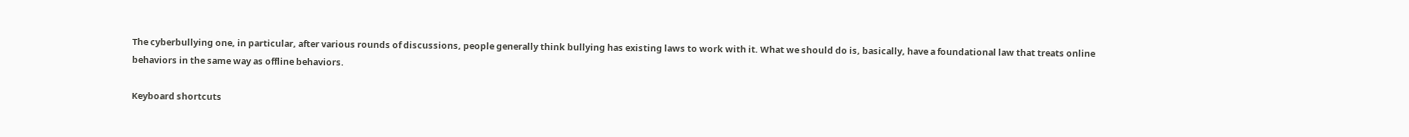The cyberbullying one, in particular, after various rounds of discussions, people generally think bullying has existing laws to work with it. What we should do is, basically, have a foundational law that treats online behaviors in the same way as offline behaviors.

Keyboard shortcuts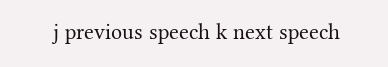j previous speech k next speech